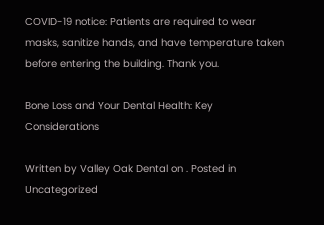COVID-19 notice: Patients are required to wear masks, sanitize hands, and have temperature taken before entering the building. Thank you.

Bone Loss and Your Dental Health: Key Considerations

Written by Valley Oak Dental on . Posted in Uncategorized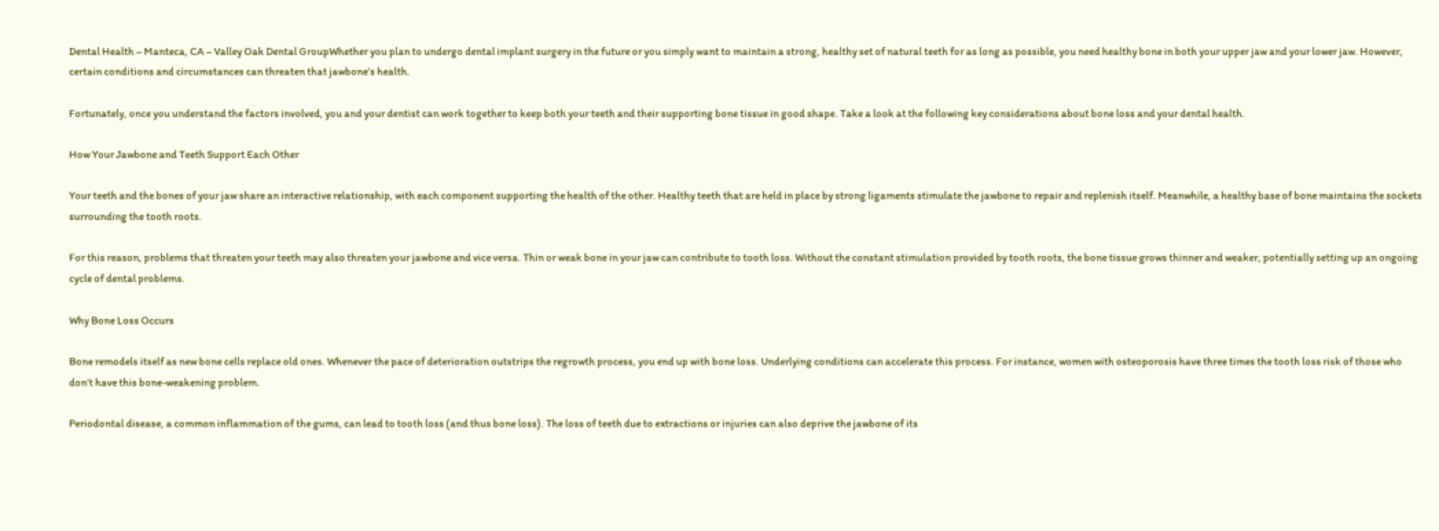Dental Health – Manteca, CA – Valley Oak Dental GroupWhether you plan to undergo dental implant surgery in the future or you simply want to maintain a strong, healthy set of natural teeth for as long as possible, you need healthy bone in both your upper jaw and your lower jaw. However, certain conditions and circumstances can threaten that jawbone’s health.

Fortunately, once you understand the factors involved, you and your dentist can work together to keep both your teeth and their supporting bone tissue in good shape. Take a look at the following key considerations about bone loss and your dental health.

How Your Jawbone and Teeth Support Each Other

Your teeth and the bones of your jaw share an interactive relationship, with each component supporting the health of the other. Healthy teeth that are held in place by strong ligaments stimulate the jawbone to repair and replenish itself. Meanwhile, a healthy base of bone maintains the sockets surrounding the tooth roots.

For this reason, problems that threaten your teeth may also threaten your jawbone and vice versa. Thin or weak bone in your jaw can contribute to tooth loss. Without the constant stimulation provided by tooth roots, the bone tissue grows thinner and weaker, potentially setting up an ongoing cycle of dental problems.

Why Bone Loss Occurs

Bone remodels itself as new bone cells replace old ones. Whenever the pace of deterioration outstrips the regrowth process, you end up with bone loss. Underlying conditions can accelerate this process. For instance, women with osteoporosis have three times the tooth loss risk of those who don’t have this bone-weakening problem.

Periodontal disease, a common inflammation of the gums, can lead to tooth loss (and thus bone loss). The loss of teeth due to extractions or injuries can also deprive the jawbone of its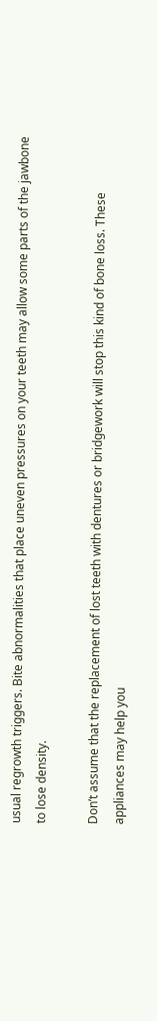usual regrowth triggers. Bite abnormalities that place uneven pressures on your teeth may allow some parts of the jawbone to lose density.

Don’t assume that the replacement of lost teeth with dentures or bridgework will stop this kind of bone loss. These appliances may help you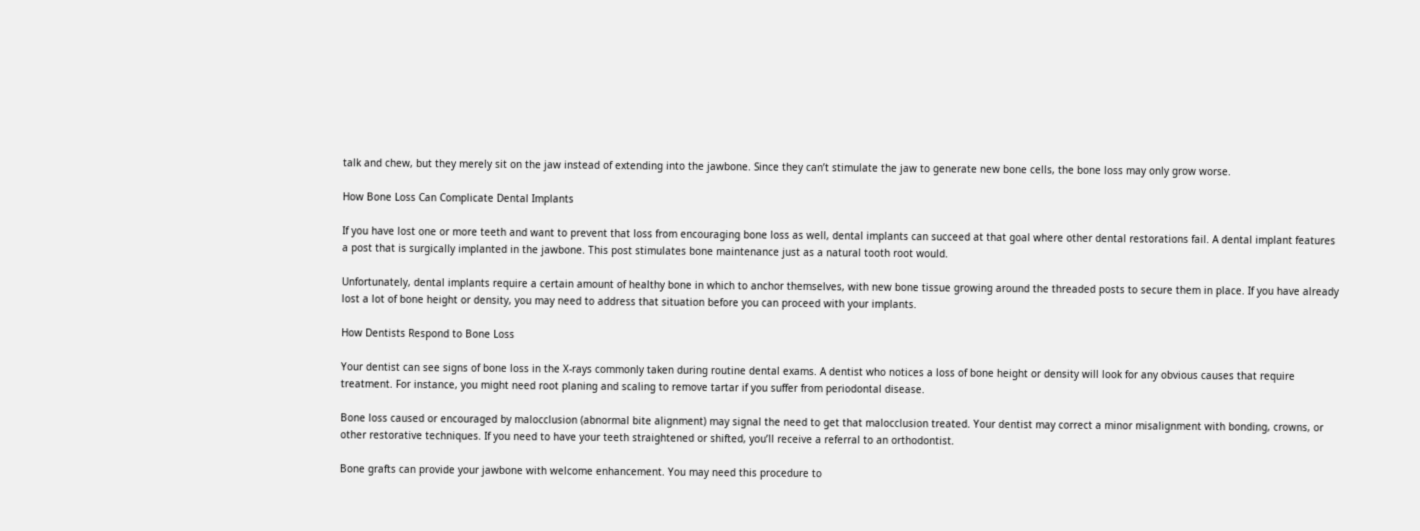talk and chew, but they merely sit on the jaw instead of extending into the jawbone. Since they can’t stimulate the jaw to generate new bone cells, the bone loss may only grow worse.

How Bone Loss Can Complicate Dental Implants

If you have lost one or more teeth and want to prevent that loss from encouraging bone loss as well, dental implants can succeed at that goal where other dental restorations fail. A dental implant features a post that is surgically implanted in the jawbone. This post stimulates bone maintenance just as a natural tooth root would.

Unfortunately, dental implants require a certain amount of healthy bone in which to anchor themselves, with new bone tissue growing around the threaded posts to secure them in place. If you have already lost a lot of bone height or density, you may need to address that situation before you can proceed with your implants.

How Dentists Respond to Bone Loss

Your dentist can see signs of bone loss in the X-rays commonly taken during routine dental exams. A dentist who notices a loss of bone height or density will look for any obvious causes that require treatment. For instance, you might need root planing and scaling to remove tartar if you suffer from periodontal disease.

Bone loss caused or encouraged by malocclusion (abnormal bite alignment) may signal the need to get that malocclusion treated. Your dentist may correct a minor misalignment with bonding, crowns, or other restorative techniques. If you need to have your teeth straightened or shifted, you’ll receive a referral to an orthodontist.

Bone grafts can provide your jawbone with welcome enhancement. You may need this procedure to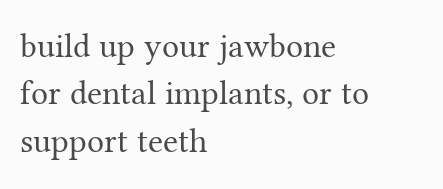build up your jawbone for dental implants, or to support teeth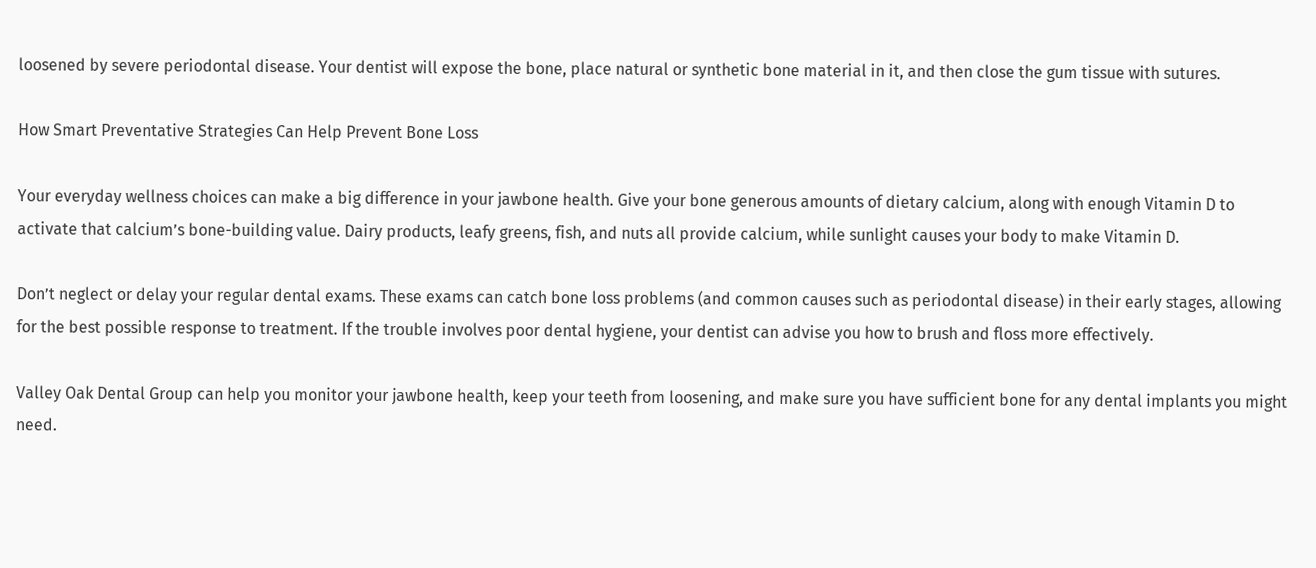loosened by severe periodontal disease. Your dentist will expose the bone, place natural or synthetic bone material in it, and then close the gum tissue with sutures.

How Smart Preventative Strategies Can Help Prevent Bone Loss

Your everyday wellness choices can make a big difference in your jawbone health. Give your bone generous amounts of dietary calcium, along with enough Vitamin D to activate that calcium’s bone-building value. Dairy products, leafy greens, fish, and nuts all provide calcium, while sunlight causes your body to make Vitamin D.

Don’t neglect or delay your regular dental exams. These exams can catch bone loss problems (and common causes such as periodontal disease) in their early stages, allowing for the best possible response to treatment. If the trouble involves poor dental hygiene, your dentist can advise you how to brush and floss more effectively.

Valley Oak Dental Group can help you monitor your jawbone health, keep your teeth from loosening, and make sure you have sufficient bone for any dental implants you might need.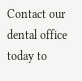Contact our dental office today to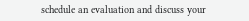schedule an evaluation and discuss your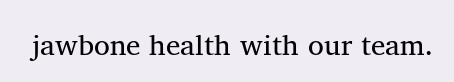jawbone health with our team.